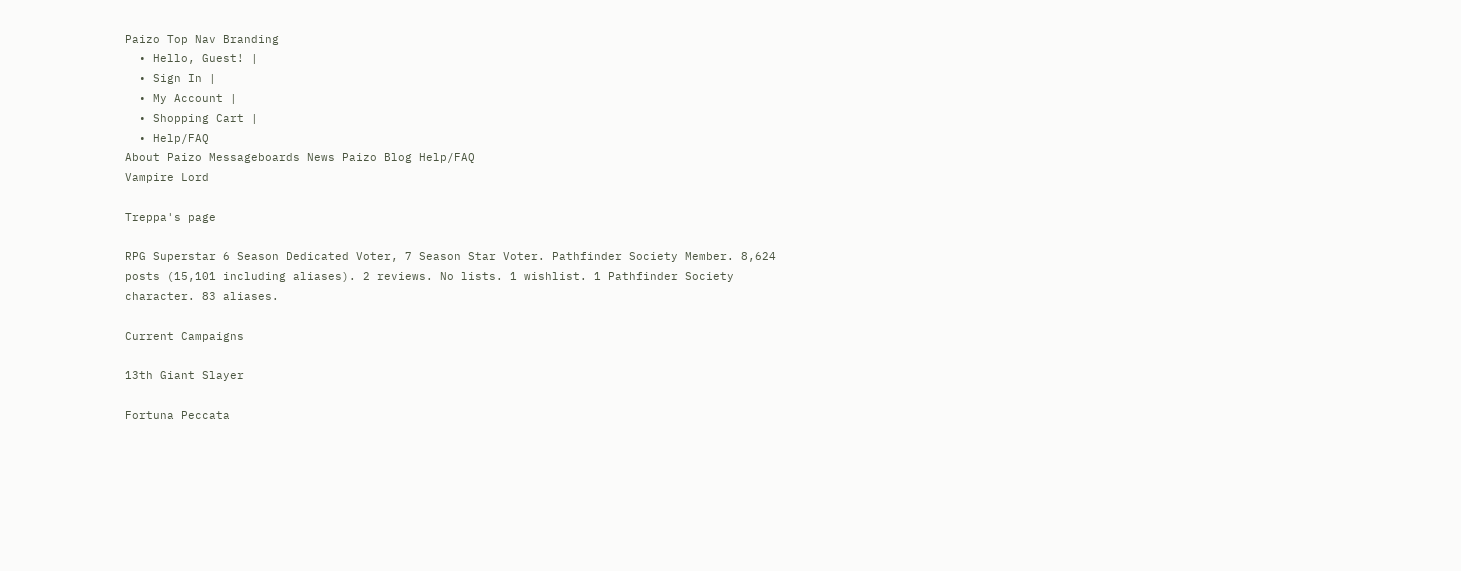Paizo Top Nav Branding
  • Hello, Guest! |
  • Sign In |
  • My Account |
  • Shopping Cart |
  • Help/FAQ
About Paizo Messageboards News Paizo Blog Help/FAQ
Vampire Lord

Treppa's page

RPG Superstar 6 Season Dedicated Voter, 7 Season Star Voter. Pathfinder Society Member. 8,624 posts (15,101 including aliases). 2 reviews. No lists. 1 wishlist. 1 Pathfinder Society character. 83 aliases.

Current Campaigns

13th Giant Slayer

Fortuna Peccata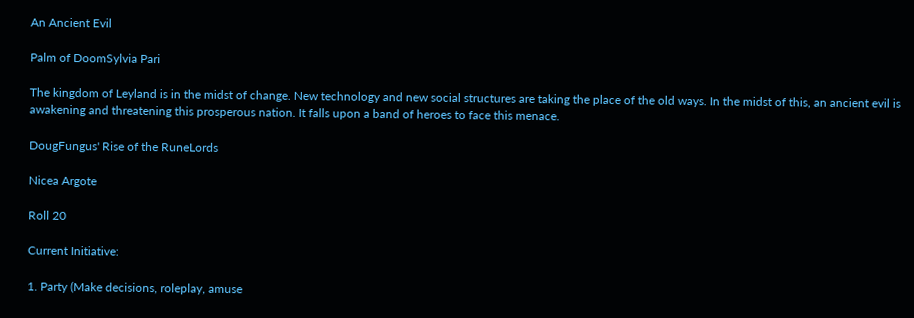An Ancient Evil

Palm of DoomSylvia Pari

The kingdom of Leyland is in the midst of change. New technology and new social structures are taking the place of the old ways. In the midst of this, an ancient evil is awakening and threatening this prosperous nation. It falls upon a band of heroes to face this menace.

DougFungus' Rise of the RuneLords

Nicea Argote

Roll 20

Current Initiative:

1. Party (Make decisions, roleplay, amuse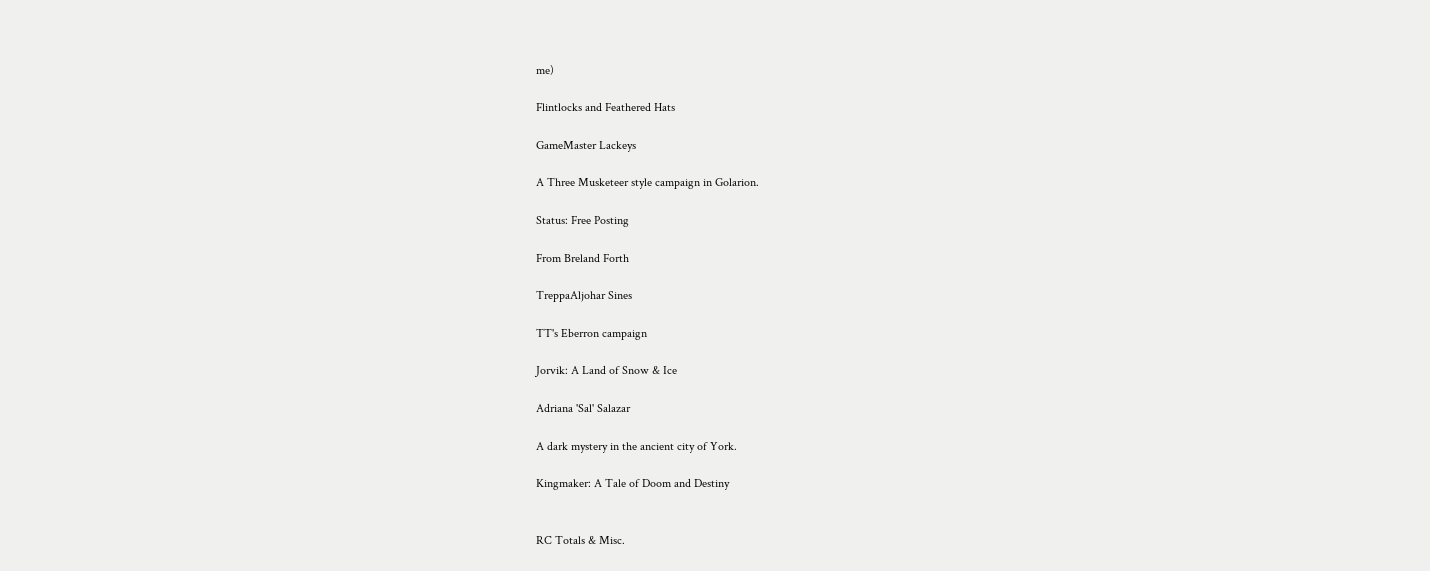me)

Flintlocks and Feathered Hats

GameMaster Lackeys

A Three Musketeer style campaign in Golarion.

Status: Free Posting

From Breland Forth

TreppaAljohar Sines

TT's Eberron campaign

Jorvik: A Land of Snow & Ice

Adriana 'Sal' Salazar

A dark mystery in the ancient city of York.

Kingmaker: A Tale of Doom and Destiny


RC Totals & Misc.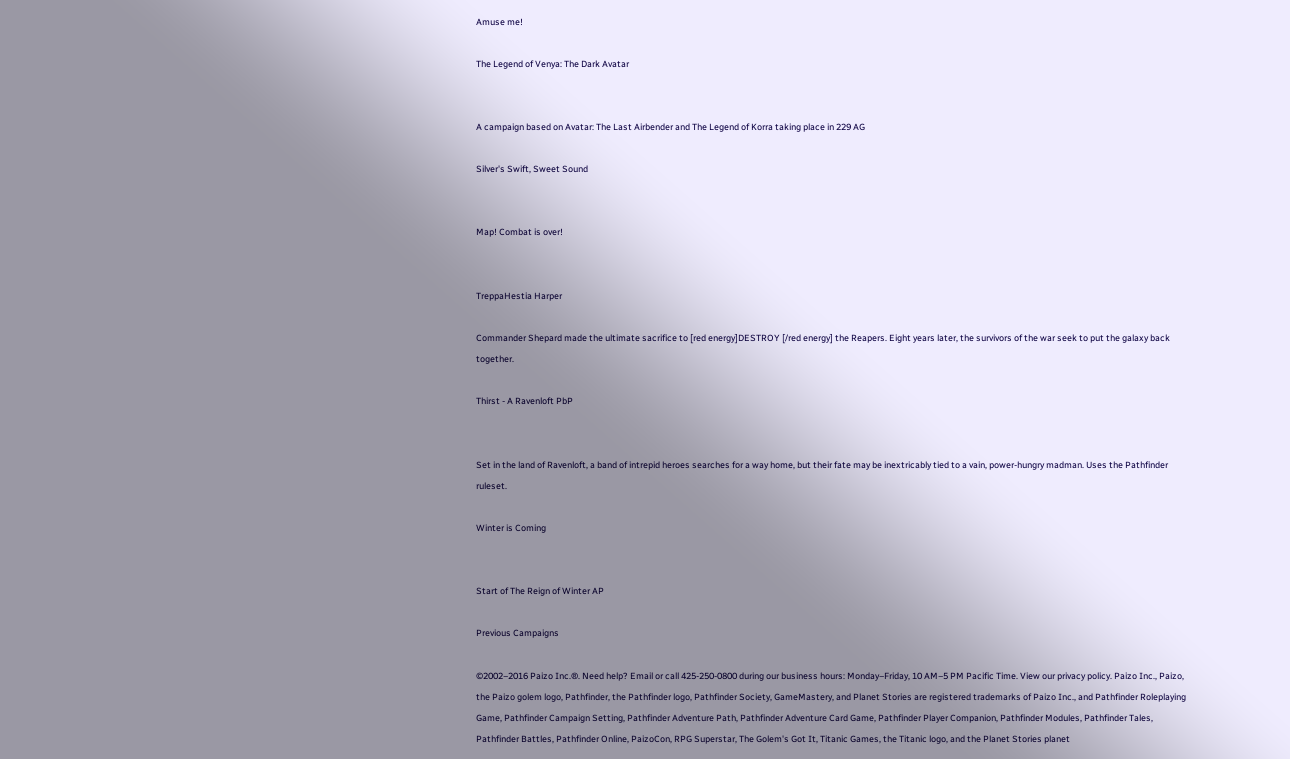Amuse me!

The Legend of Venya: The Dark Avatar


A campaign based on Avatar: The Last Airbender and The Legend of Korra taking place in 229 AG

Silver's Swift, Sweet Sound


Map! Combat is over!


TreppaHestia Harper

Commander Shepard made the ultimate sacrifice to [red energy]DESTROY [/red energy] the Reapers. Eight years later, the survivors of the war seek to put the galaxy back together.

Thirst - A Ravenloft PbP


Set in the land of Ravenloft, a band of intrepid heroes searches for a way home, but their fate may be inextricably tied to a vain, power-hungry madman. Uses the Pathfinder ruleset.

Winter is Coming


Start of The Reign of Winter AP

Previous Campaigns

©2002–2016 Paizo Inc.®. Need help? Email or call 425-250-0800 during our business hours: Monday–Friday, 10 AM–5 PM Pacific Time. View our privacy policy. Paizo Inc., Paizo, the Paizo golem logo, Pathfinder, the Pathfinder logo, Pathfinder Society, GameMastery, and Planet Stories are registered trademarks of Paizo Inc., and Pathfinder Roleplaying Game, Pathfinder Campaign Setting, Pathfinder Adventure Path, Pathfinder Adventure Card Game, Pathfinder Player Companion, Pathfinder Modules, Pathfinder Tales, Pathfinder Battles, Pathfinder Online, PaizoCon, RPG Superstar, The Golem's Got It, Titanic Games, the Titanic logo, and the Planet Stories planet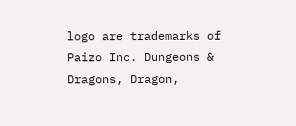logo are trademarks of Paizo Inc. Dungeons & Dragons, Dragon,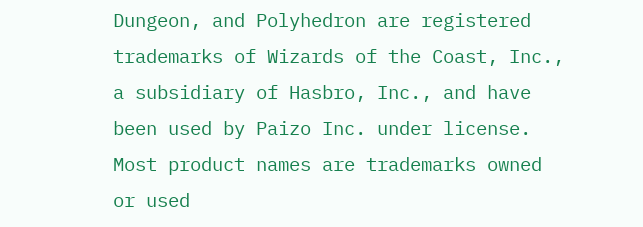Dungeon, and Polyhedron are registered trademarks of Wizards of the Coast, Inc., a subsidiary of Hasbro, Inc., and have been used by Paizo Inc. under license. Most product names are trademarks owned or used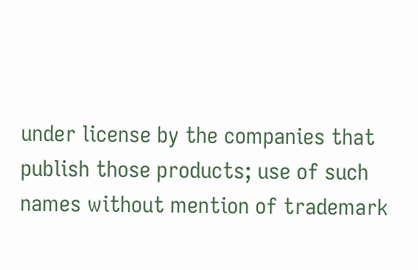under license by the companies that publish those products; use of such names without mention of trademark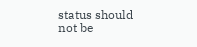status should not be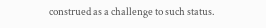construed as a challenge to such status.